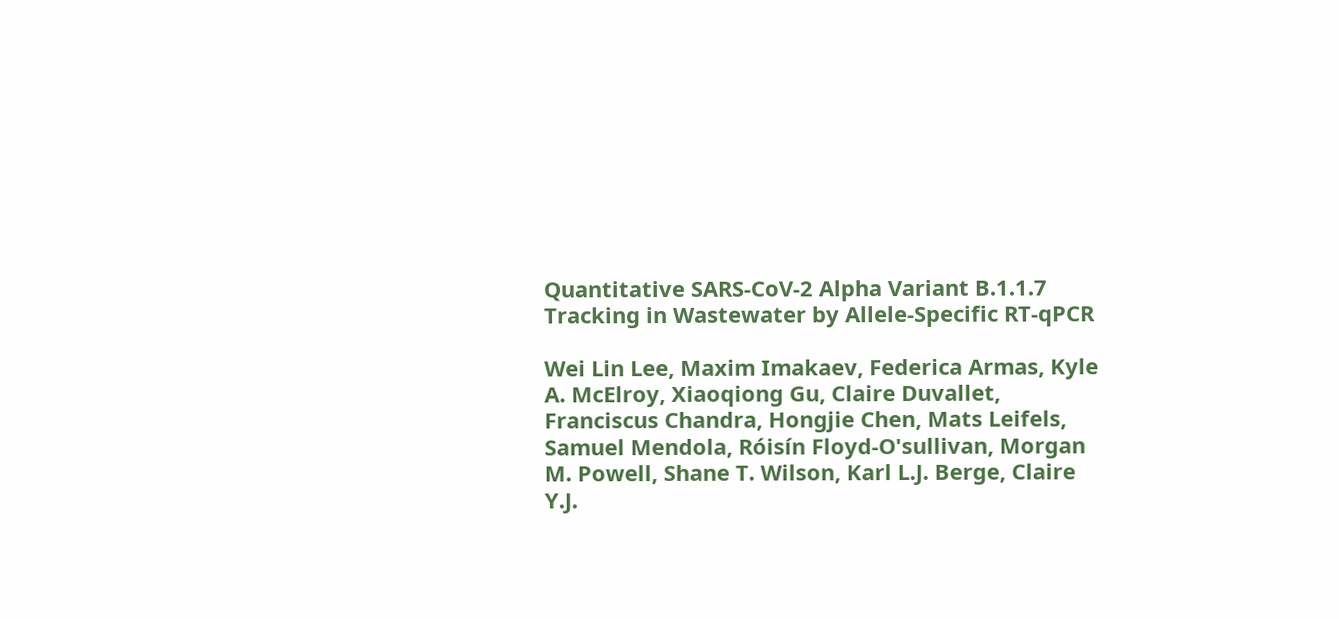Quantitative SARS-CoV-2 Alpha Variant B.1.1.7 Tracking in Wastewater by Allele-Specific RT-qPCR

Wei Lin Lee, Maxim Imakaev, Federica Armas, Kyle A. McElroy, Xiaoqiong Gu, Claire Duvallet, Franciscus Chandra, Hongjie Chen, Mats Leifels, Samuel Mendola, Róisín Floyd-O'sullivan, Morgan M. Powell, Shane T. Wilson, Karl L.J. Berge, Claire Y.J.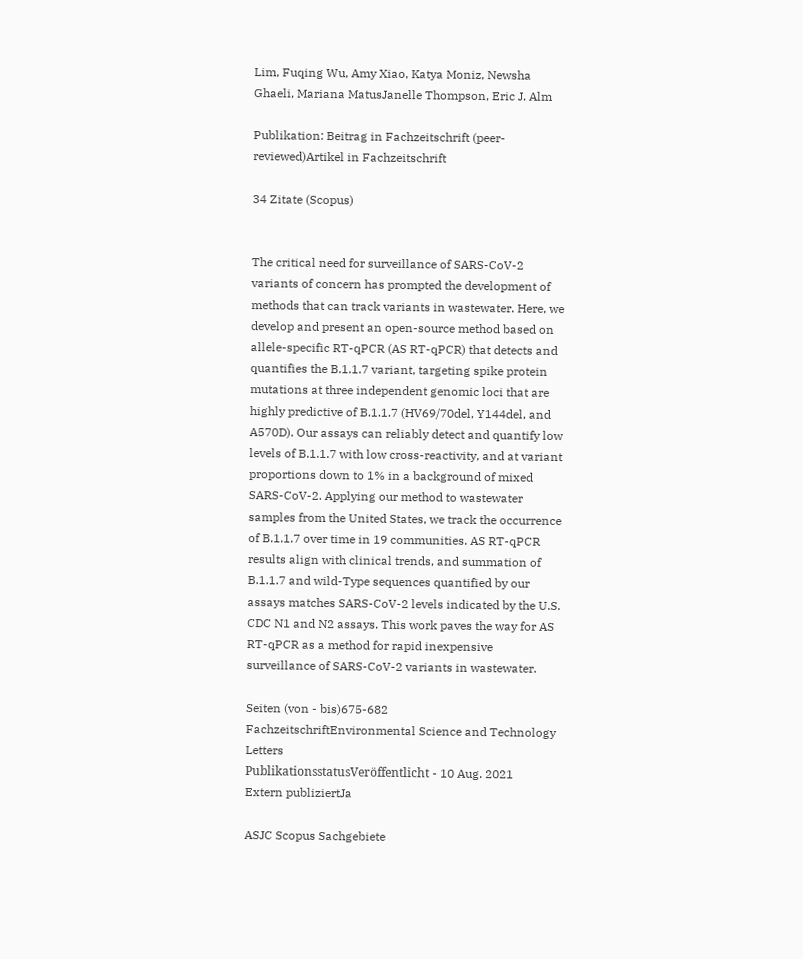Lim, Fuqing Wu, Amy Xiao, Katya Moniz, Newsha Ghaeli, Mariana MatusJanelle Thompson, Eric J. Alm

Publikation: Beitrag in Fachzeitschrift (peer-reviewed)Artikel in Fachzeitschrift

34 Zitate (Scopus)


The critical need for surveillance of SARS-CoV-2 variants of concern has prompted the development of methods that can track variants in wastewater. Here, we develop and present an open-source method based on allele-specific RT-qPCR (AS RT-qPCR) that detects and quantifies the B.1.1.7 variant, targeting spike protein mutations at three independent genomic loci that are highly predictive of B.1.1.7 (HV69/70del, Y144del, and A570D). Our assays can reliably detect and quantify low levels of B.1.1.7 with low cross-reactivity, and at variant proportions down to 1% in a background of mixed SARS-CoV-2. Applying our method to wastewater samples from the United States, we track the occurrence of B.1.1.7 over time in 19 communities. AS RT-qPCR results align with clinical trends, and summation of B.1.1.7 and wild-Type sequences quantified by our assays matches SARS-CoV-2 levels indicated by the U.S. CDC N1 and N2 assays. This work paves the way for AS RT-qPCR as a method for rapid inexpensive surveillance of SARS-CoV-2 variants in wastewater.

Seiten (von - bis)675-682
FachzeitschriftEnvironmental Science and Technology Letters
PublikationsstatusVeröffentlicht - 10 Aug. 2021
Extern publiziertJa

ASJC Scopus Sachgebiete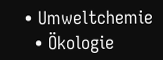• Umweltchemie
  • Ökologie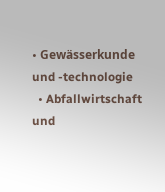• Gewässerkunde und -technologie
  • Abfallwirtschaft und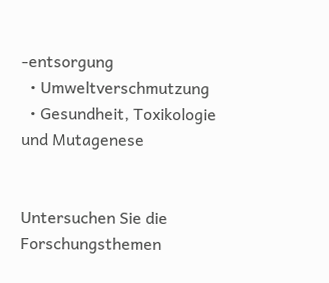-entsorgung
  • Umweltverschmutzung
  • Gesundheit, Toxikologie und Mutagenese


Untersuchen Sie die Forschungsthemen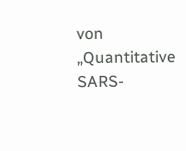von „Quantitative SARS-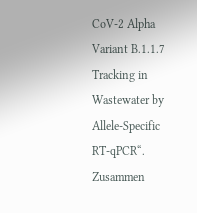CoV-2 Alpha Variant B.1.1.7 Tracking in Wastewater by Allele-Specific RT-qPCR“. Zusammen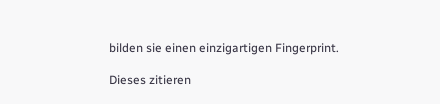bilden sie einen einzigartigen Fingerprint.

Dieses zitieren